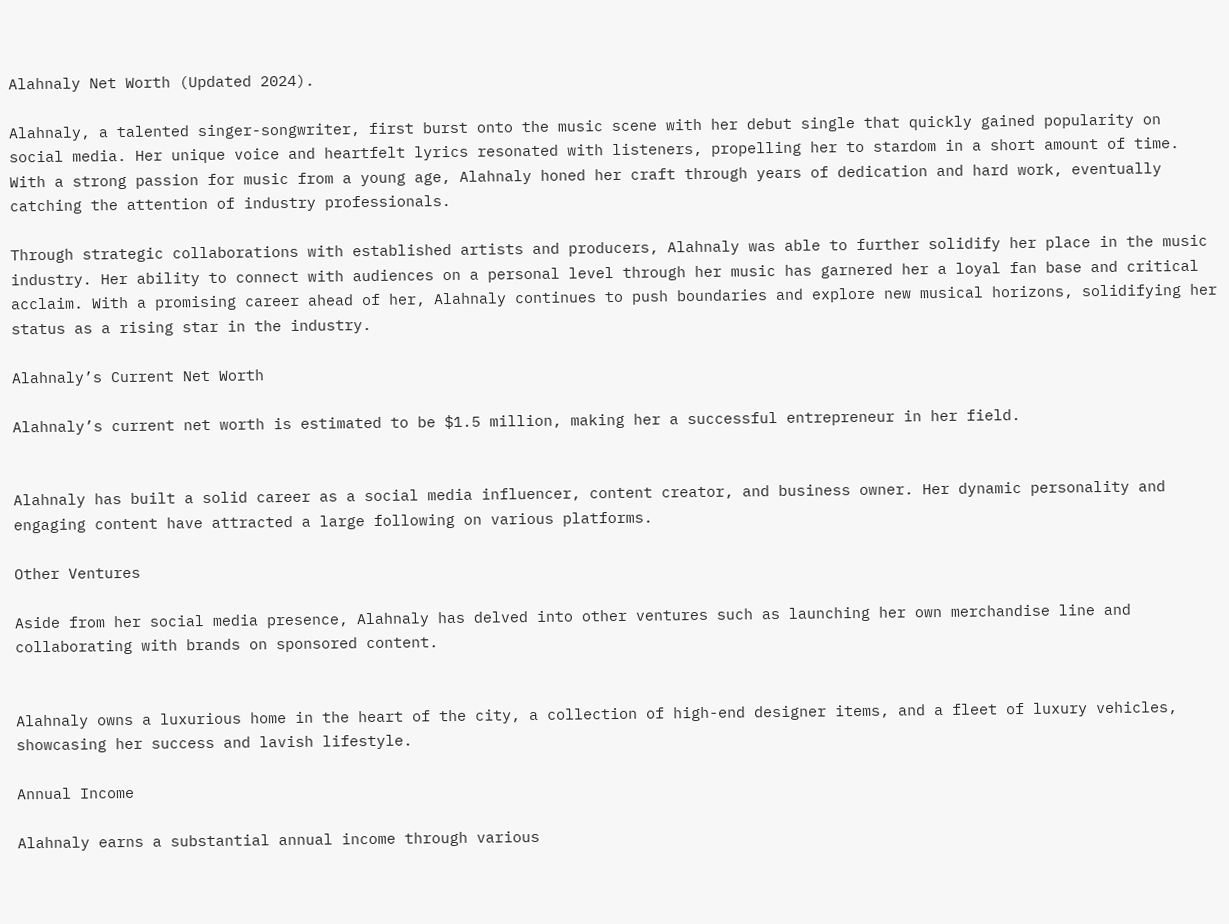Alahnaly Net Worth (Updated 2024).

Alahnaly, a talented singer-songwriter, first burst onto the music scene with her debut single that quickly gained popularity on social media. Her unique voice and heartfelt lyrics resonated with listeners, propelling her to stardom in a short amount of time. With a strong passion for music from a young age, Alahnaly honed her craft through years of dedication and hard work, eventually catching the attention of industry professionals.

Through strategic collaborations with established artists and producers, Alahnaly was able to further solidify her place in the music industry. Her ability to connect with audiences on a personal level through her music has garnered her a loyal fan base and critical acclaim. With a promising career ahead of her, Alahnaly continues to push boundaries and explore new musical horizons, solidifying her status as a rising star in the industry.

Alahnaly’s Current Net Worth

Alahnaly’s current net worth is estimated to be $1.5 million, making her a successful entrepreneur in her field.


Alahnaly has built a solid career as a social media influencer, content creator, and business owner. Her dynamic personality and engaging content have attracted a large following on various platforms.

Other Ventures

Aside from her social media presence, Alahnaly has delved into other ventures such as launching her own merchandise line and collaborating with brands on sponsored content.


Alahnaly owns a luxurious home in the heart of the city, a collection of high-end designer items, and a fleet of luxury vehicles, showcasing her success and lavish lifestyle.

Annual Income

Alahnaly earns a substantial annual income through various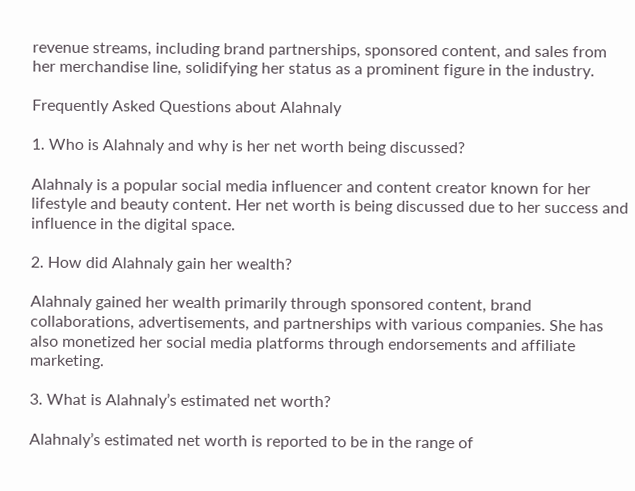revenue streams, including brand partnerships, sponsored content, and sales from her merchandise line, solidifying her status as a prominent figure in the industry.

Frequently Asked Questions about Alahnaly

1. Who is Alahnaly and why is her net worth being discussed?

Alahnaly is a popular social media influencer and content creator known for her lifestyle and beauty content. Her net worth is being discussed due to her success and influence in the digital space.

2. How did Alahnaly gain her wealth?

Alahnaly gained her wealth primarily through sponsored content, brand collaborations, advertisements, and partnerships with various companies. She has also monetized her social media platforms through endorsements and affiliate marketing.

3. What is Alahnaly’s estimated net worth?

Alahnaly’s estimated net worth is reported to be in the range of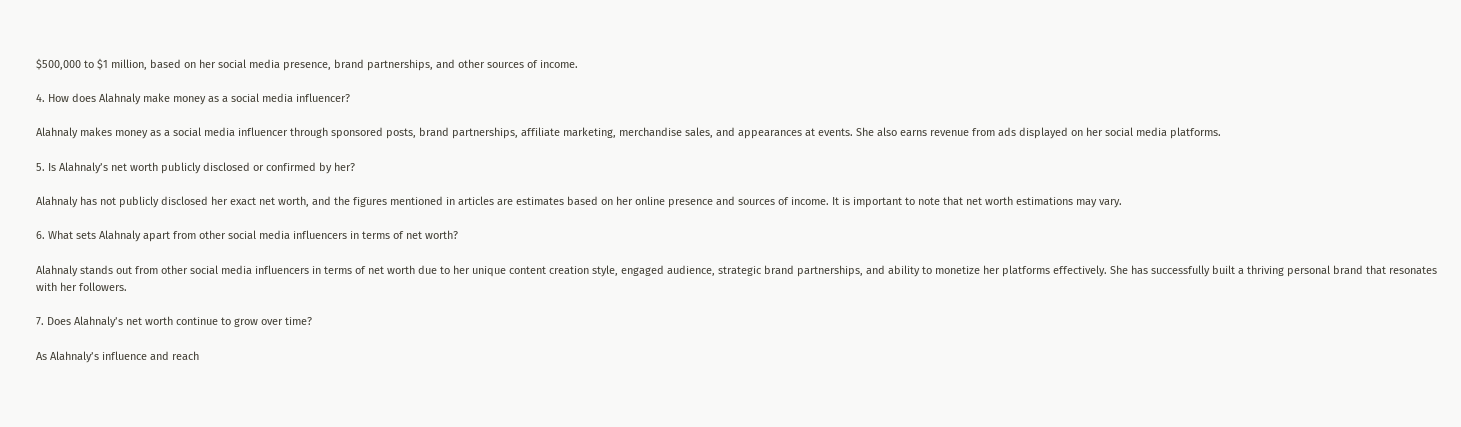$500,000 to $1 million, based on her social media presence, brand partnerships, and other sources of income.

4. How does Alahnaly make money as a social media influencer?

Alahnaly makes money as a social media influencer through sponsored posts, brand partnerships, affiliate marketing, merchandise sales, and appearances at events. She also earns revenue from ads displayed on her social media platforms.

5. Is Alahnaly’s net worth publicly disclosed or confirmed by her?

Alahnaly has not publicly disclosed her exact net worth, and the figures mentioned in articles are estimates based on her online presence and sources of income. It is important to note that net worth estimations may vary.

6. What sets Alahnaly apart from other social media influencers in terms of net worth?

Alahnaly stands out from other social media influencers in terms of net worth due to her unique content creation style, engaged audience, strategic brand partnerships, and ability to monetize her platforms effectively. She has successfully built a thriving personal brand that resonates with her followers.

7. Does Alahnaly’s net worth continue to grow over time?

As Alahnaly’s influence and reach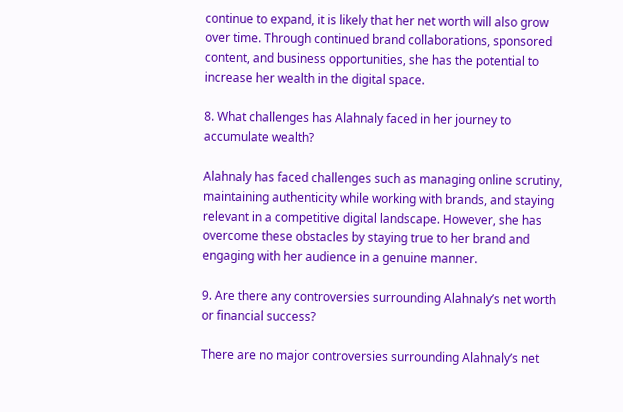continue to expand, it is likely that her net worth will also grow over time. Through continued brand collaborations, sponsored content, and business opportunities, she has the potential to increase her wealth in the digital space.

8. What challenges has Alahnaly faced in her journey to accumulate wealth?

Alahnaly has faced challenges such as managing online scrutiny, maintaining authenticity while working with brands, and staying relevant in a competitive digital landscape. However, she has overcome these obstacles by staying true to her brand and engaging with her audience in a genuine manner.

9. Are there any controversies surrounding Alahnaly’s net worth or financial success?

There are no major controversies surrounding Alahnaly’s net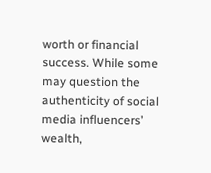worth or financial success. While some may question the authenticity of social media influencers’ wealth,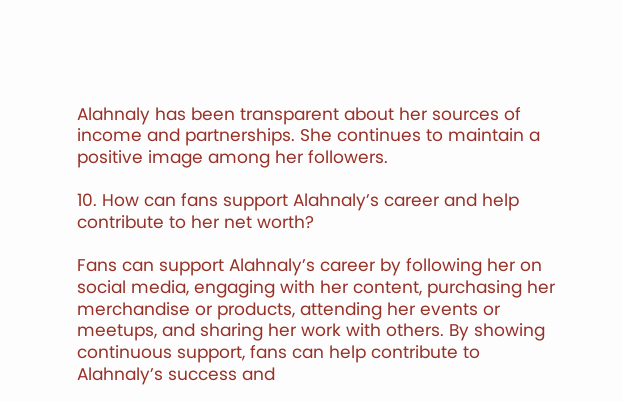Alahnaly has been transparent about her sources of income and partnerships. She continues to maintain a positive image among her followers.

10. How can fans support Alahnaly’s career and help contribute to her net worth?

Fans can support Alahnaly’s career by following her on social media, engaging with her content, purchasing her merchandise or products, attending her events or meetups, and sharing her work with others. By showing continuous support, fans can help contribute to Alahnaly’s success and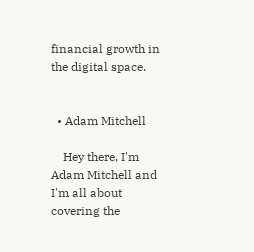financial growth in the digital space.


  • Adam Mitchell

    Hey there, I'm Adam Mitchell and I'm all about covering the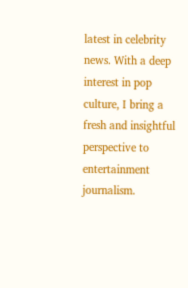latest in celebrity news. With a deep interest in pop culture, I bring a fresh and insightful perspective to entertainment journalism.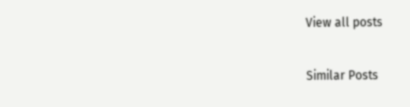View all posts

Similar Posts